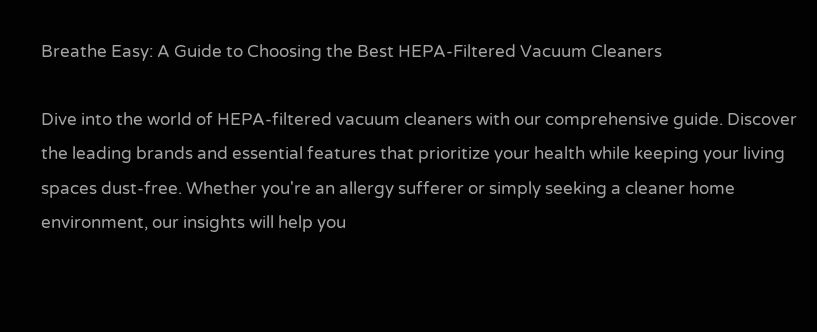Breathe Easy: A Guide to Choosing the Best HEPA-Filtered Vacuum Cleaners

Dive into the world of HEPA-filtered vacuum cleaners with our comprehensive guide. Discover the leading brands and essential features that prioritize your health while keeping your living spaces dust-free. Whether you're an allergy sufferer or simply seeking a cleaner home environment, our insights will help you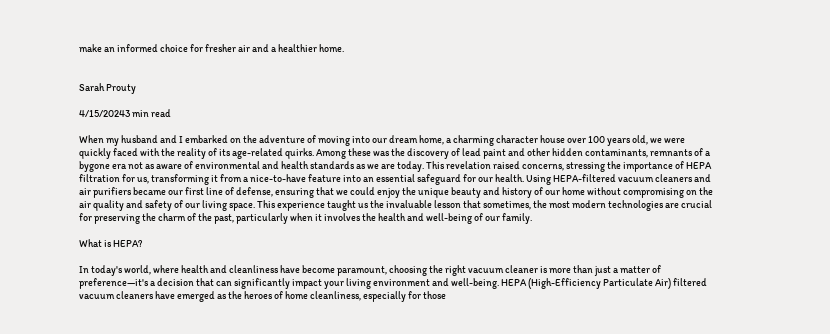make an informed choice for fresher air and a healthier home.


Sarah Prouty

4/15/20243 min read

When my husband and I embarked on the adventure of moving into our dream home, a charming character house over 100 years old, we were quickly faced with the reality of its age-related quirks. Among these was the discovery of lead paint and other hidden contaminants, remnants of a bygone era not as aware of environmental and health standards as we are today. This revelation raised concerns, stressing the importance of HEPA filtration for us, transforming it from a nice-to-have feature into an essential safeguard for our health. Using HEPA-filtered vacuum cleaners and air purifiers became our first line of defense, ensuring that we could enjoy the unique beauty and history of our home without compromising on the air quality and safety of our living space. This experience taught us the invaluable lesson that sometimes, the most modern technologies are crucial for preserving the charm of the past, particularly when it involves the health and well-being of our family.

What is HEPA?

In today's world, where health and cleanliness have become paramount, choosing the right vacuum cleaner is more than just a matter of preference—it's a decision that can significantly impact your living environment and well-being. HEPA (High-Efficiency Particulate Air) filtered vacuum cleaners have emerged as the heroes of home cleanliness, especially for those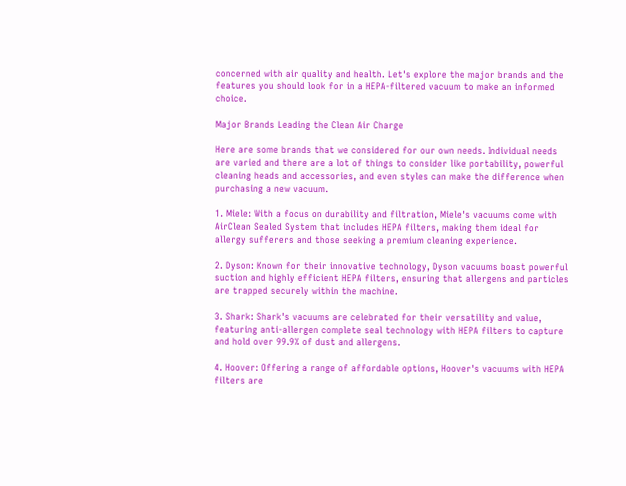concerned with air quality and health. Let's explore the major brands and the features you should look for in a HEPA-filtered vacuum to make an informed choice.

Major Brands Leading the Clean Air Charge

Here are some brands that we considered for our own needs. Individual needs are varied and there are a lot of things to consider like portability, powerful cleaning heads and accessories, and even styles can make the difference when purchasing a new vacuum.

1. Miele: With a focus on durability and filtration, Miele's vacuums come with AirClean Sealed System that includes HEPA filters, making them ideal for allergy sufferers and those seeking a premium cleaning experience.

2. Dyson: Known for their innovative technology, Dyson vacuums boast powerful suction and highly efficient HEPA filters, ensuring that allergens and particles are trapped securely within the machine.

3. Shark: Shark's vacuums are celebrated for their versatility and value, featuring anti-allergen complete seal technology with HEPA filters to capture and hold over 99.9% of dust and allergens.

4. Hoover: Offering a range of affordable options, Hoover's vacuums with HEPA filters are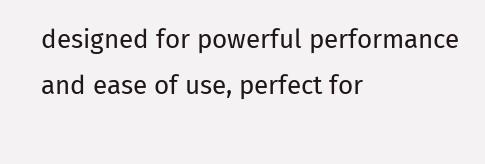designed for powerful performance and ease of use, perfect for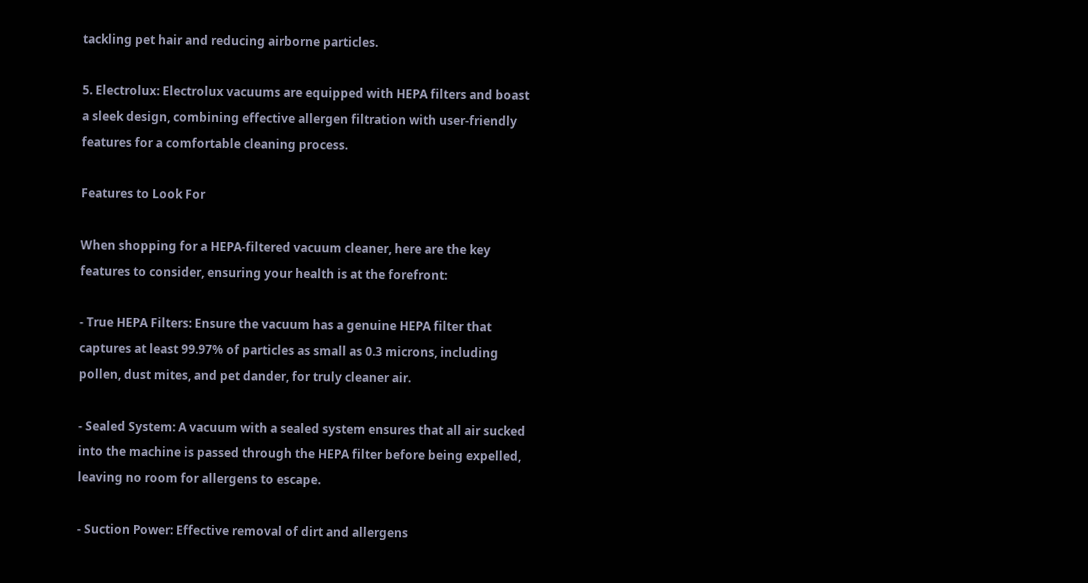tackling pet hair and reducing airborne particles.

5. Electrolux: Electrolux vacuums are equipped with HEPA filters and boast a sleek design, combining effective allergen filtration with user-friendly features for a comfortable cleaning process.

Features to Look For

When shopping for a HEPA-filtered vacuum cleaner, here are the key features to consider, ensuring your health is at the forefront:

- True HEPA Filters: Ensure the vacuum has a genuine HEPA filter that captures at least 99.97% of particles as small as 0.3 microns, including pollen, dust mites, and pet dander, for truly cleaner air.

- Sealed System: A vacuum with a sealed system ensures that all air sucked into the machine is passed through the HEPA filter before being expelled, leaving no room for allergens to escape.

- Suction Power: Effective removal of dirt and allergens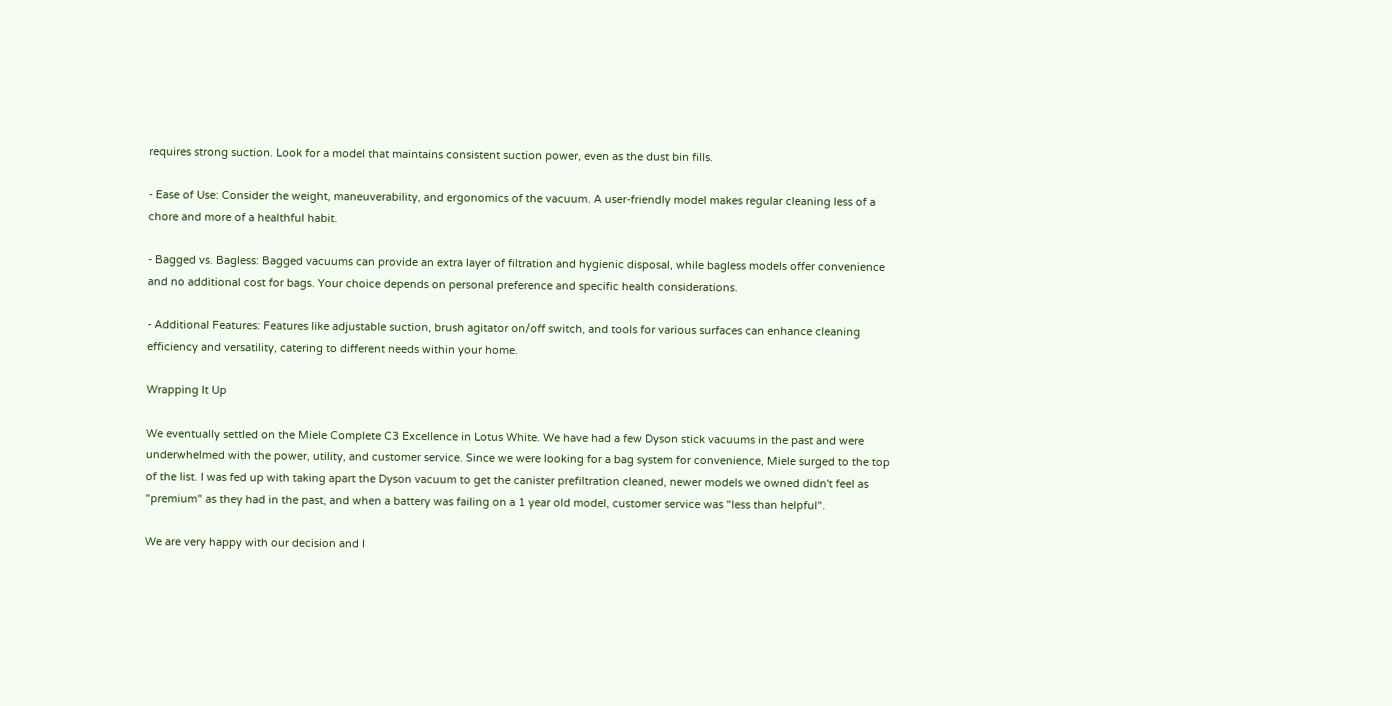requires strong suction. Look for a model that maintains consistent suction power, even as the dust bin fills.

- Ease of Use: Consider the weight, maneuverability, and ergonomics of the vacuum. A user-friendly model makes regular cleaning less of a chore and more of a healthful habit.

- Bagged vs. Bagless: Bagged vacuums can provide an extra layer of filtration and hygienic disposal, while bagless models offer convenience and no additional cost for bags. Your choice depends on personal preference and specific health considerations.

- Additional Features: Features like adjustable suction, brush agitator on/off switch, and tools for various surfaces can enhance cleaning efficiency and versatility, catering to different needs within your home.

Wrapping It Up

We eventually settled on the Miele Complete C3 Excellence in Lotus White. We have had a few Dyson stick vacuums in the past and were underwhelmed with the power, utility, and customer service. Since we were looking for a bag system for convenience, Miele surged to the top of the list. I was fed up with taking apart the Dyson vacuum to get the canister prefiltration cleaned, newer models we owned didn't feel as "premium" as they had in the past, and when a battery was failing on a 1 year old model, customer service was "less than helpful".

We are very happy with our decision and I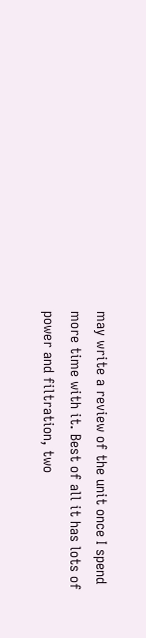may write a review of the unit once I spend more time with it. Best of all it has lots of power and filtration, two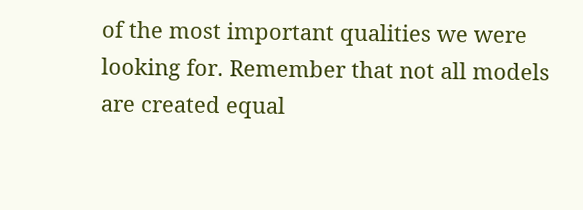of the most important qualities we were looking for. Remember that not all models are created equal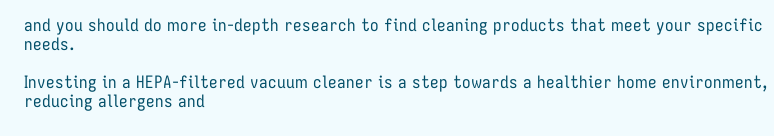and you should do more in-depth research to find cleaning products that meet your specific needs.

Investing in a HEPA-filtered vacuum cleaner is a step towards a healthier home environment, reducing allergens and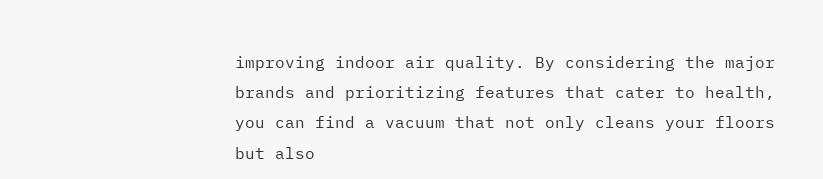improving indoor air quality. By considering the major brands and prioritizing features that cater to health, you can find a vacuum that not only cleans your floors but also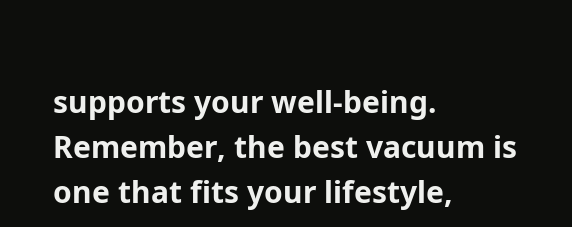supports your well-being. Remember, the best vacuum is one that fits your lifestyle,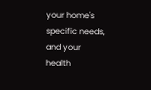your home's specific needs, and your health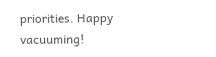priorities. Happy vacuuming!